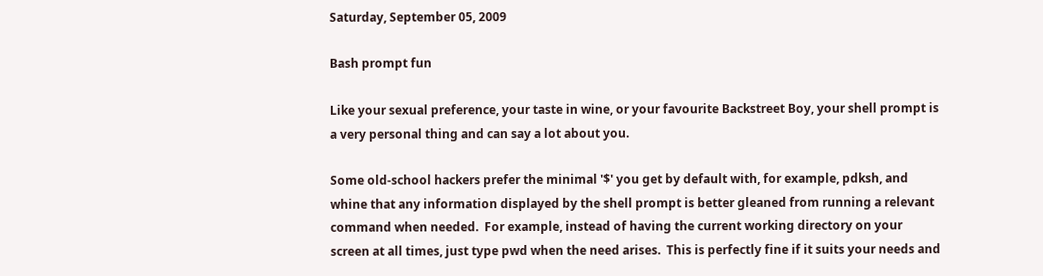Saturday, September 05, 2009

Bash prompt fun

Like your sexual preference, your taste in wine, or your favourite Backstreet Boy, your shell prompt is a very personal thing and can say a lot about you.

Some old-school hackers prefer the minimal '$' you get by default with, for example, pdksh, and whine that any information displayed by the shell prompt is better gleaned from running a relevant command when needed.  For example, instead of having the current working directory on your screen at all times, just type pwd when the need arises.  This is perfectly fine if it suits your needs and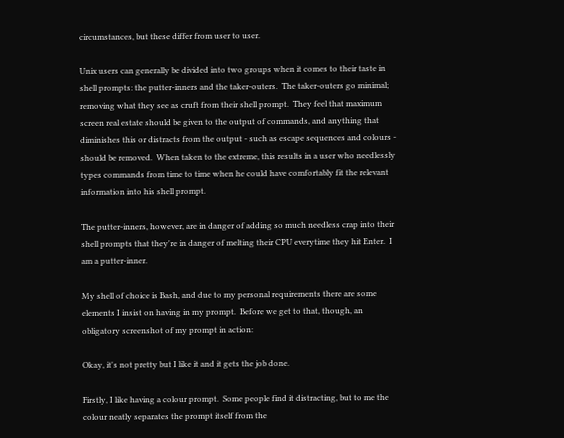circumstances, but these differ from user to user.

Unix users can generally be divided into two groups when it comes to their taste in shell prompts: the putter-inners and the taker-outers.  The taker-outers go minimal; removing what they see as cruft from their shell prompt.  They feel that maximum screen real estate should be given to the output of commands, and anything that diminishes this or distracts from the output - such as escape sequences and colours - should be removed.  When taken to the extreme, this results in a user who needlessly types commands from time to time when he could have comfortably fit the relevant information into his shell prompt.

The putter-inners, however, are in danger of adding so much needless crap into their shell prompts that they're in danger of melting their CPU everytime they hit Enter.  I am a putter-inner.

My shell of choice is Bash, and due to my personal requirements there are some elements I insist on having in my prompt.  Before we get to that, though, an obligatory screenshot of my prompt in action:

Okay, it's not pretty but I like it and it gets the job done.

Firstly, I like having a colour prompt.  Some people find it distracting, but to me the colour neatly separates the prompt itself from the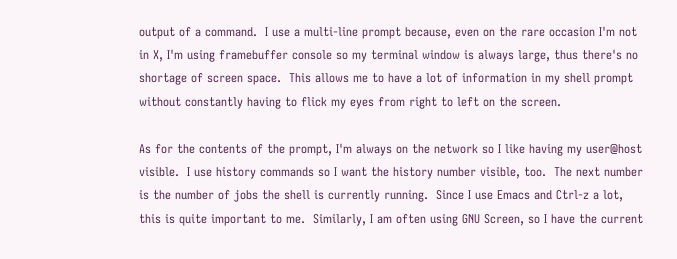output of a command.  I use a multi-line prompt because, even on the rare occasion I'm not in X, I'm using framebuffer console so my terminal window is always large, thus there's no shortage of screen space.  This allows me to have a lot of information in my shell prompt without constantly having to flick my eyes from right to left on the screen.

As for the contents of the prompt, I'm always on the network so I like having my user@host visible.  I use history commands so I want the history number visible, too.  The next number is the number of jobs the shell is currently running.  Since I use Emacs and Ctrl-z a lot, this is quite important to me.  Similarly, I am often using GNU Screen, so I have the current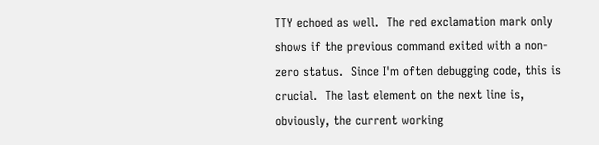TTY echoed as well.  The red exclamation mark only shows if the previous command exited with a non-zero status.  Since I'm often debugging code, this is crucial.  The last element on the next line is, obviously, the current working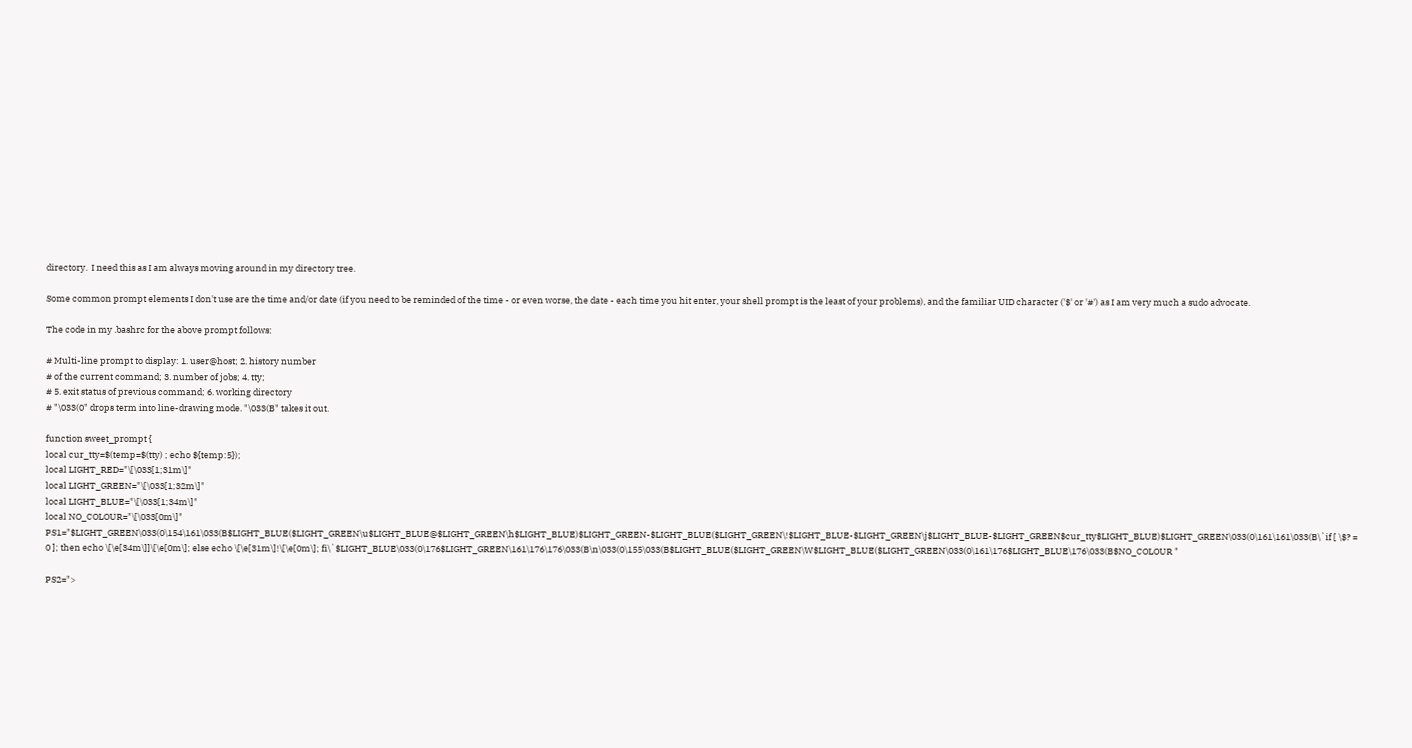directory.  I need this as I am always moving around in my directory tree.

Some common prompt elements I don't use are the time and/or date (if you need to be reminded of the time - or even worse, the date - each time you hit enter, your shell prompt is the least of your problems), and the familiar UID character ('$' or '#') as I am very much a sudo advocate.

The code in my .bashrc for the above prompt follows:

# Multi-line prompt to display: 1. user@host; 2. history number
# of the current command; 3. number of jobs; 4. tty;
# 5. exit status of previous command; 6. working directory
# "\033(0" drops term into line-drawing mode. "\033(B" takes it out.

function sweet_prompt {
local cur_tty=$(temp=$(tty) ; echo ${temp:5});
local LIGHT_RED="\[\033[1;31m\]"
local LIGHT_GREEN="\[\033[1;32m\]"
local LIGHT_BLUE="\[\033[1;34m\]"
local NO_COLOUR="\[\033[0m\]"
PS1="$LIGHT_GREEN\033(0\154\161\033(B$LIGHT_BLUE($LIGHT_GREEN\u$LIGHT_BLUE@$LIGHT_GREEN\h$LIGHT_BLUE)$LIGHT_GREEN-$LIGHT_BLUE($LIGHT_GREEN\!$LIGHT_BLUE-$LIGHT_GREEN\j$LIGHT_BLUE-$LIGHT_GREEN$cur_tty$LIGHT_BLUE)$LIGHT_GREEN\033(0\161\161\033(B\`if [ \$? = 0 ]; then echo \[\e[34m\]]\[\e[0m\]; else echo \[\e[31m\]!\[\e[0m\]; fi\`$LIGHT_BLUE\033(0\176$LIGHT_GREEN\161\176\176\033(B\n\033(0\155\033(B$LIGHT_BLUE($LIGHT_GREEN\W$LIGHT_BLUE($LIGHT_GREEN\033(0\161\176$LIGHT_BLUE\176\033(B$NO_COLOUR "

PS2=">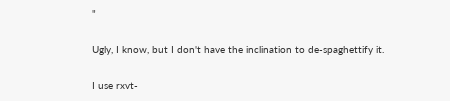"

Ugly, I know, but I don't have the inclination to de-spaghettify it.

I use rxvt-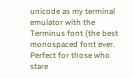unicode as my terminal emulator with the Terminus font (the best monospaced font ever.  Perfect for those who stare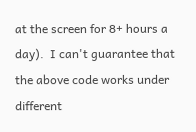at the screen for 8+ hours a day).  I can't guarantee that the above code works under different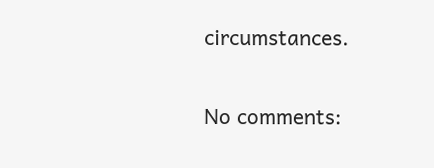circumstances.

No comments: